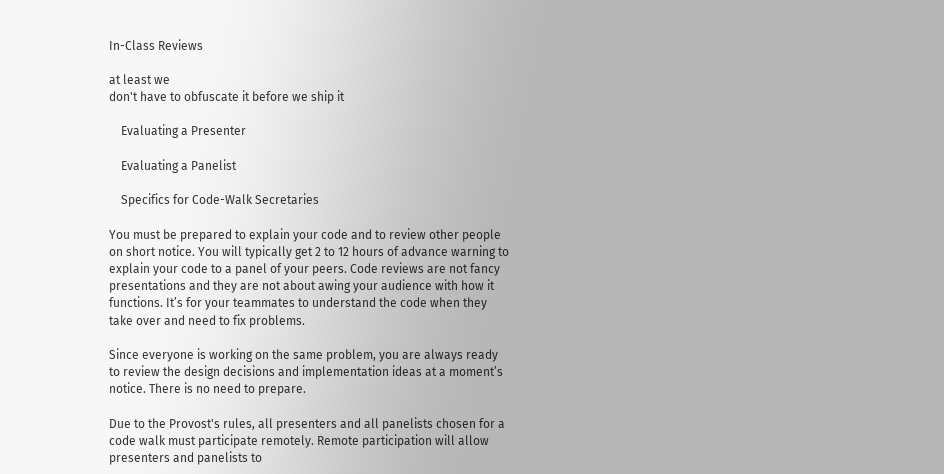In-Class Reviews

at least we
don't have to obfuscate it before we ship it

    Evaluating a Presenter

    Evaluating a Panelist

    Specifics for Code-Walk Secretaries

You must be prepared to explain your code and to review other people on short notice. You will typically get 2 to 12 hours of advance warning to explain your code to a panel of your peers. Code reviews are not fancy presentations and they are not about awing your audience with how it functions. It’s for your teammates to understand the code when they take over and need to fix problems.

Since everyone is working on the same problem, you are always ready to review the design decisions and implementation ideas at a moment’s notice. There is no need to prepare.

Due to the Provost's rules, all presenters and all panelists chosen for a code walk must participate remotely. Remote participation will allow presenters and panelists to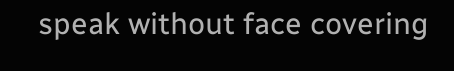speak without face covering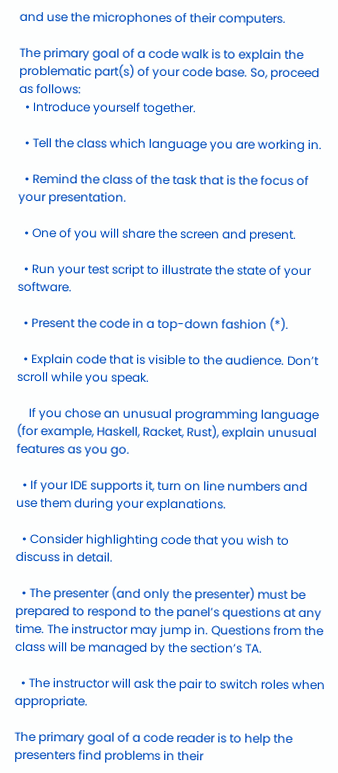and use the microphones of their computers.

The primary goal of a code walk is to explain the problematic part(s) of your code base. So, proceed as follows:
  • Introduce yourself together.

  • Tell the class which language you are working in.

  • Remind the class of the task that is the focus of your presentation.

  • One of you will share the screen and present.

  • Run your test script to illustrate the state of your software.

  • Present the code in a top-down fashion (*).

  • Explain code that is visible to the audience. Don’t scroll while you speak.

    If you chose an unusual programming language (for example, Haskell, Racket, Rust), explain unusual features as you go.

  • If your IDE supports it, turn on line numbers and use them during your explanations.

  • Consider highlighting code that you wish to discuss in detail.

  • The presenter (and only the presenter) must be prepared to respond to the panel’s questions at any time. The instructor may jump in. Questions from the class will be managed by the section’s TA.

  • The instructor will ask the pair to switch roles when appropriate.

The primary goal of a code reader is to help the presenters find problems in their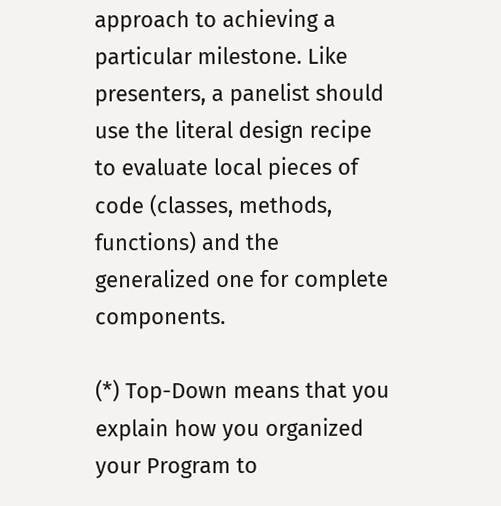approach to achieving a particular milestone. Like presenters, a panelist should use the literal design recipe to evaluate local pieces of code (classes, methods, functions) and the generalized one for complete components.

(*) Top-Down means that you explain how you organized your Program to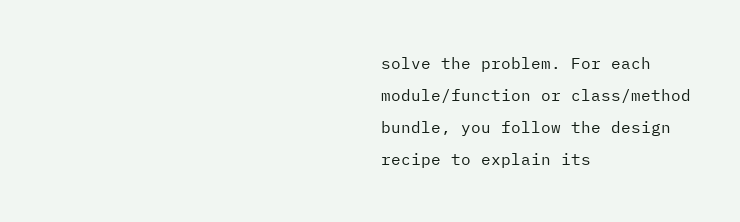solve the problem. For each module/function or class/method bundle, you follow the design recipe to explain its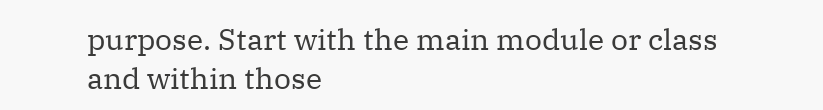purpose. Start with the main module or class and within those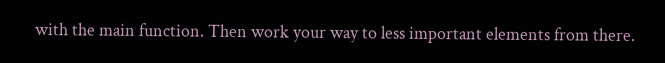with the main function. Then work your way to less important elements from there.